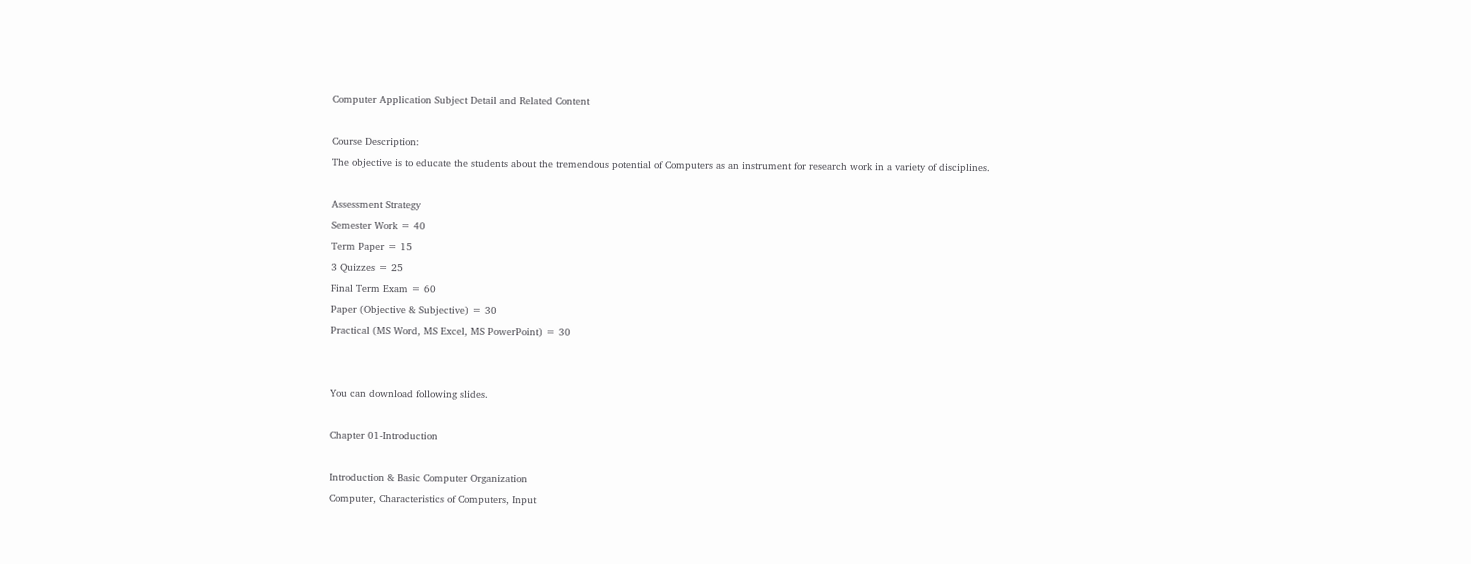Computer Application Subject Detail and Related Content

Course Description:
The objective is to educate the students about the tremendous potential of Computers as an instrument for research work in a variety of disciplines.

Assessment Strategy
Semester Work = 40
Term Paper = 15
3 Quizzes = 25
Final Term Exam = 60
Paper (Objective & Subjective) = 30
Practical (MS Word, MS Excel, MS PowerPoint) = 30


You can download following slides.

Chapter 01-Introduction

Introduction & Basic Computer Organization
Computer, Characteristics of Computers, Input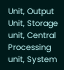Unit, Output Unit, Storage unit, Central Processing unit, System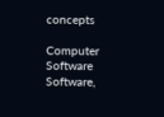concepts

Computer Software
Software,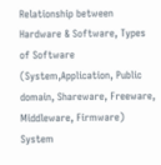Relationship between Hardware & Software, Types of Software (System,Application, Public domain, Shareware, Freeware, Middleware, Firmware) System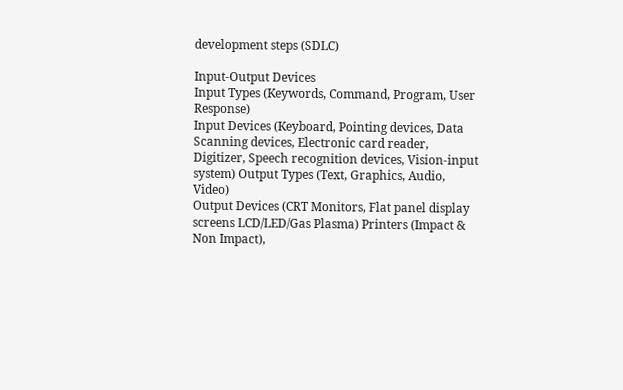development steps (SDLC)

Input-Output Devices
Input Types (Keywords, Command, Program, User Response)
Input Devices (Keyboard, Pointing devices, Data Scanning devices, Electronic card reader, Digitizer, Speech recognition devices, Vision-input system) Output Types (Text, Graphics, Audio, Video)
Output Devices (CRT Monitors, Flat panel display screens LCD/LED/Gas Plasma) Printers (Impact & Non Impact),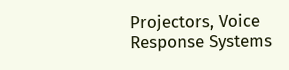Projectors, Voice Response Systems